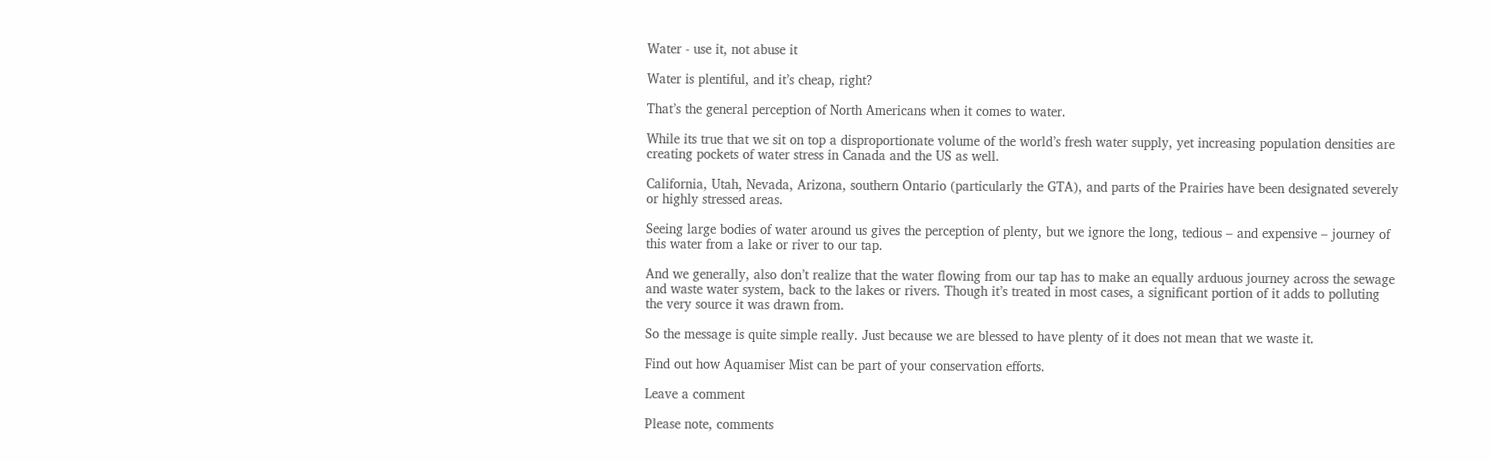Water - use it, not abuse it

Water is plentiful, and it’s cheap, right?

That’s the general perception of North Americans when it comes to water.

While its true that we sit on top a disproportionate volume of the world’s fresh water supply, yet increasing population densities are creating pockets of water stress in Canada and the US as well.

California, Utah, Nevada, Arizona, southern Ontario (particularly the GTA), and parts of the Prairies have been designated severely or highly stressed areas.

Seeing large bodies of water around us gives the perception of plenty, but we ignore the long, tedious – and expensive – journey of this water from a lake or river to our tap.

And we generally, also don’t realize that the water flowing from our tap has to make an equally arduous journey across the sewage and waste water system, back to the lakes or rivers. Though it’s treated in most cases, a significant portion of it adds to polluting the very source it was drawn from.

So the message is quite simple really. Just because we are blessed to have plenty of it does not mean that we waste it.

Find out how Aquamiser Mist can be part of your conservation efforts.

Leave a comment

Please note, comments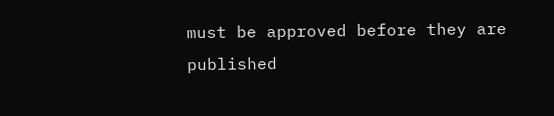must be approved before they are published